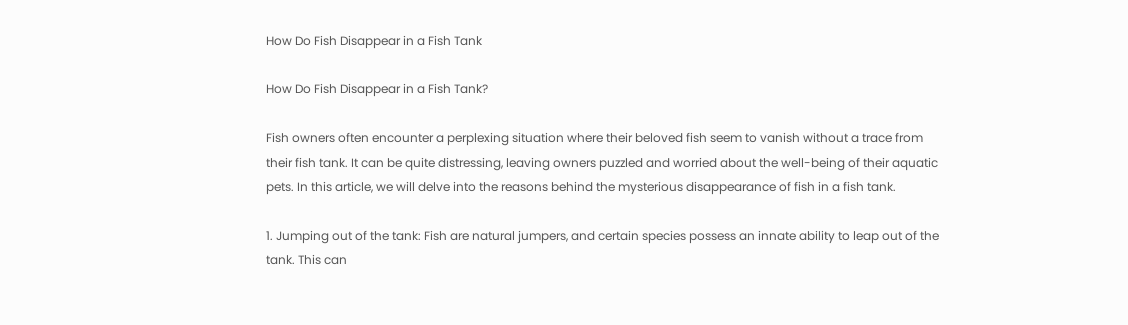How Do Fish Disappear in a Fish Tank

How Do Fish Disappear in a Fish Tank?

Fish owners often encounter a perplexing situation where their beloved fish seem to vanish without a trace from their fish tank. It can be quite distressing, leaving owners puzzled and worried about the well-being of their aquatic pets. In this article, we will delve into the reasons behind the mysterious disappearance of fish in a fish tank.

1. Jumping out of the tank: Fish are natural jumpers, and certain species possess an innate ability to leap out of the tank. This can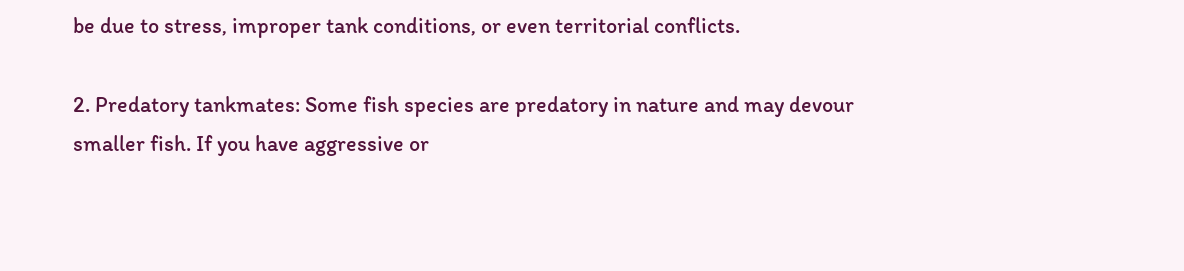be due to stress, improper tank conditions, or even territorial conflicts.

2. Predatory tankmates: Some fish species are predatory in nature and may devour smaller fish. If you have aggressive or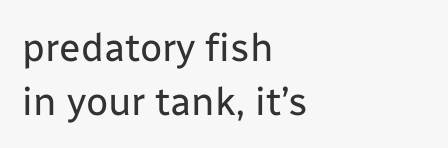predatory fish in your tank, it’s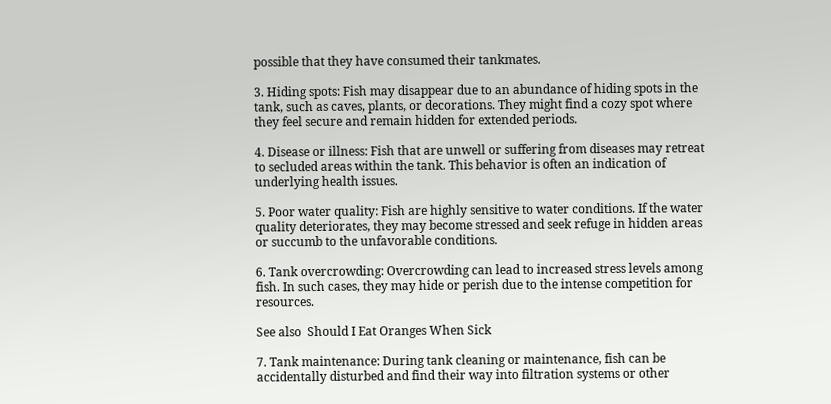possible that they have consumed their tankmates.

3. Hiding spots: Fish may disappear due to an abundance of hiding spots in the tank, such as caves, plants, or decorations. They might find a cozy spot where they feel secure and remain hidden for extended periods.

4. Disease or illness: Fish that are unwell or suffering from diseases may retreat to secluded areas within the tank. This behavior is often an indication of underlying health issues.

5. Poor water quality: Fish are highly sensitive to water conditions. If the water quality deteriorates, they may become stressed and seek refuge in hidden areas or succumb to the unfavorable conditions.

6. Tank overcrowding: Overcrowding can lead to increased stress levels among fish. In such cases, they may hide or perish due to the intense competition for resources.

See also  Should I Eat Oranges When Sick

7. Tank maintenance: During tank cleaning or maintenance, fish can be accidentally disturbed and find their way into filtration systems or other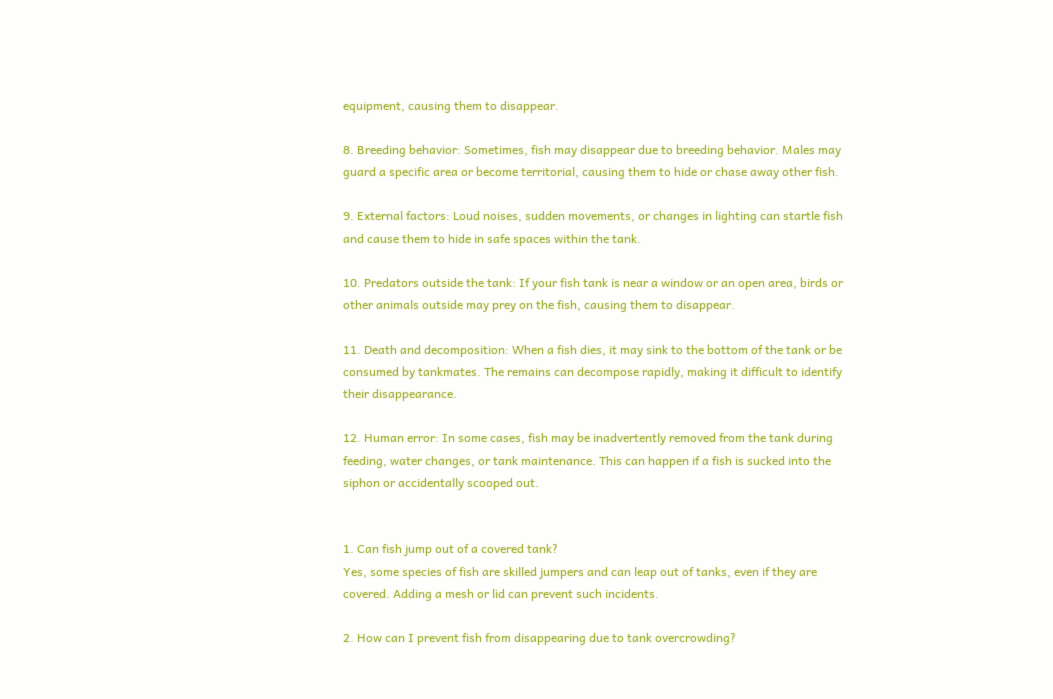equipment, causing them to disappear.

8. Breeding behavior: Sometimes, fish may disappear due to breeding behavior. Males may guard a specific area or become territorial, causing them to hide or chase away other fish.

9. External factors: Loud noises, sudden movements, or changes in lighting can startle fish and cause them to hide in safe spaces within the tank.

10. Predators outside the tank: If your fish tank is near a window or an open area, birds or other animals outside may prey on the fish, causing them to disappear.

11. Death and decomposition: When a fish dies, it may sink to the bottom of the tank or be consumed by tankmates. The remains can decompose rapidly, making it difficult to identify their disappearance.

12. Human error: In some cases, fish may be inadvertently removed from the tank during feeding, water changes, or tank maintenance. This can happen if a fish is sucked into the siphon or accidentally scooped out.


1. Can fish jump out of a covered tank?
Yes, some species of fish are skilled jumpers and can leap out of tanks, even if they are covered. Adding a mesh or lid can prevent such incidents.

2. How can I prevent fish from disappearing due to tank overcrowding?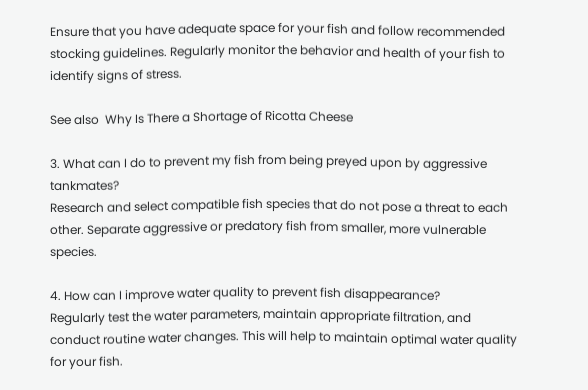Ensure that you have adequate space for your fish and follow recommended stocking guidelines. Regularly monitor the behavior and health of your fish to identify signs of stress.

See also  Why Is There a Shortage of Ricotta Cheese

3. What can I do to prevent my fish from being preyed upon by aggressive tankmates?
Research and select compatible fish species that do not pose a threat to each other. Separate aggressive or predatory fish from smaller, more vulnerable species.

4. How can I improve water quality to prevent fish disappearance?
Regularly test the water parameters, maintain appropriate filtration, and conduct routine water changes. This will help to maintain optimal water quality for your fish.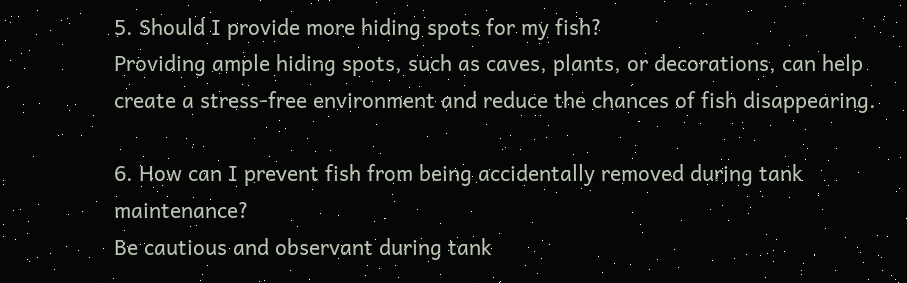5. Should I provide more hiding spots for my fish?
Providing ample hiding spots, such as caves, plants, or decorations, can help create a stress-free environment and reduce the chances of fish disappearing.

6. How can I prevent fish from being accidentally removed during tank maintenance?
Be cautious and observant during tank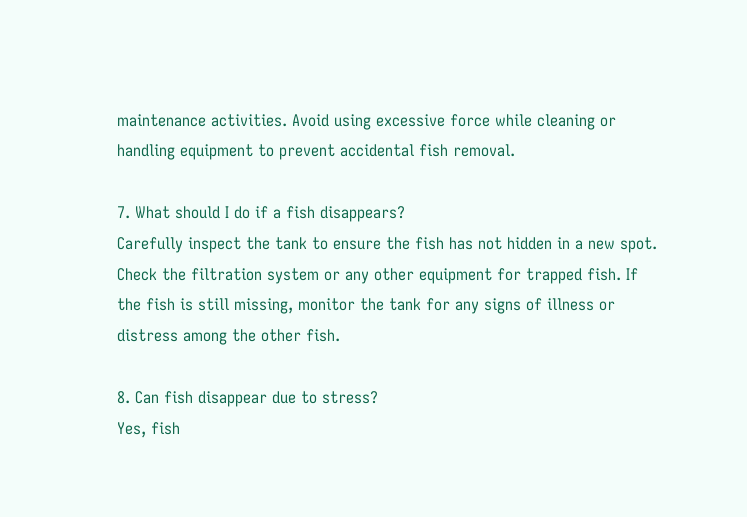maintenance activities. Avoid using excessive force while cleaning or handling equipment to prevent accidental fish removal.

7. What should I do if a fish disappears?
Carefully inspect the tank to ensure the fish has not hidden in a new spot. Check the filtration system or any other equipment for trapped fish. If the fish is still missing, monitor the tank for any signs of illness or distress among the other fish.

8. Can fish disappear due to stress?
Yes, fish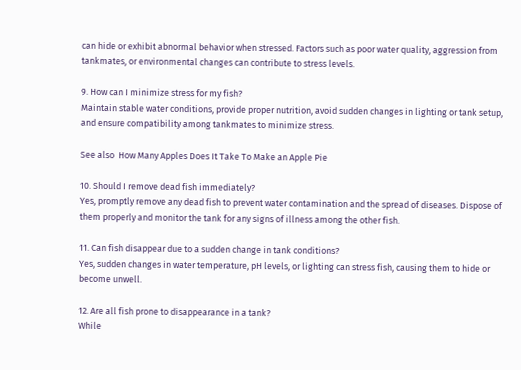can hide or exhibit abnormal behavior when stressed. Factors such as poor water quality, aggression from tankmates, or environmental changes can contribute to stress levels.

9. How can I minimize stress for my fish?
Maintain stable water conditions, provide proper nutrition, avoid sudden changes in lighting or tank setup, and ensure compatibility among tankmates to minimize stress.

See also  How Many Apples Does It Take To Make an Apple Pie

10. Should I remove dead fish immediately?
Yes, promptly remove any dead fish to prevent water contamination and the spread of diseases. Dispose of them properly and monitor the tank for any signs of illness among the other fish.

11. Can fish disappear due to a sudden change in tank conditions?
Yes, sudden changes in water temperature, pH levels, or lighting can stress fish, causing them to hide or become unwell.

12. Are all fish prone to disappearance in a tank?
While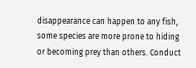disappearance can happen to any fish, some species are more prone to hiding or becoming prey than others. Conduct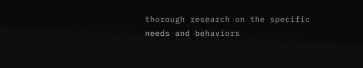thorough research on the specific needs and behaviors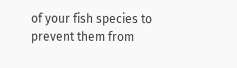of your fish species to prevent them from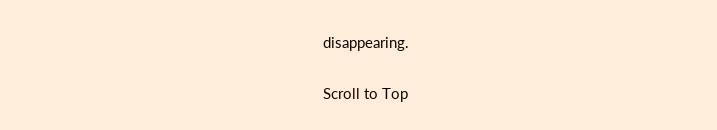disappearing.

Scroll to Top